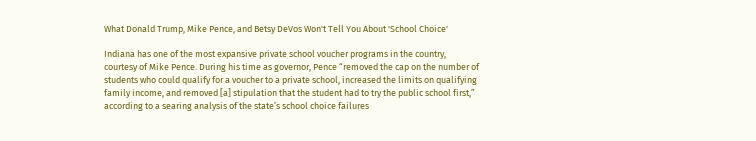What Donald Trump, Mike Pence, and Betsy DeVos Won't Tell You About 'School Choice'

Indiana has one of the most expansive private school voucher programs in the country, courtesy of Mike Pence. During his time as governor, Pence “removed the cap on the number of students who could qualify for a voucher to a private school, increased the limits on qualifying family income, and removed [a] stipulation that the student had to try the public school first,” according to a searing analysis of the state’s school choice failures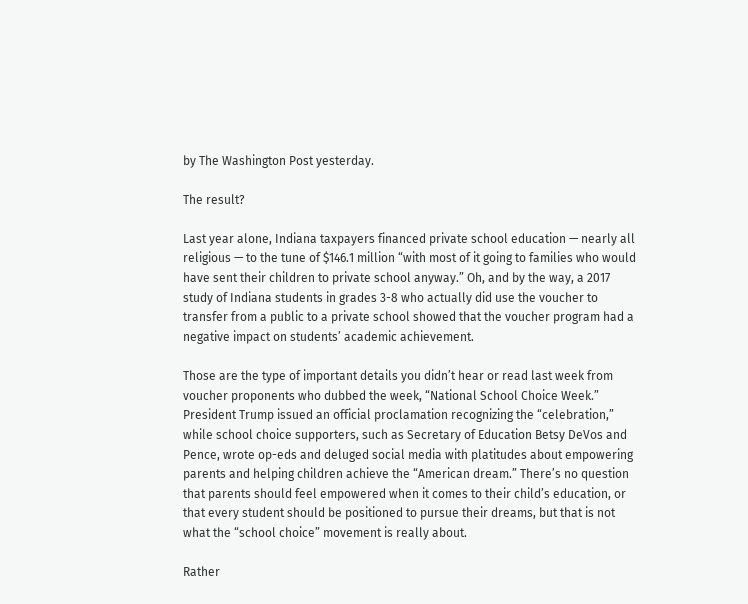by The Washington Post yesterday.

The result?

Last year alone, Indiana taxpayers financed private school education — nearly all religious — to the tune of $146.1 million “with most of it going to families who would have sent their children to private school anyway.” Oh, and by the way, a 2017 study of Indiana students in grades 3-8 who actually did use the voucher to transfer from a public to a private school showed that the voucher program had a negative impact on students’ academic achievement.

Those are the type of important details you didn’t hear or read last week from voucher proponents who dubbed the week, “National School Choice Week.” President Trump issued an official proclamation recognizing the “celebration,” while school choice supporters, such as Secretary of Education Betsy DeVos and Pence, wrote op-eds and deluged social media with platitudes about empowering parents and helping children achieve the “American dream.” There’s no question that parents should feel empowered when it comes to their child’s education, or that every student should be positioned to pursue their dreams, but that is not what the “school choice” movement is really about.

Rather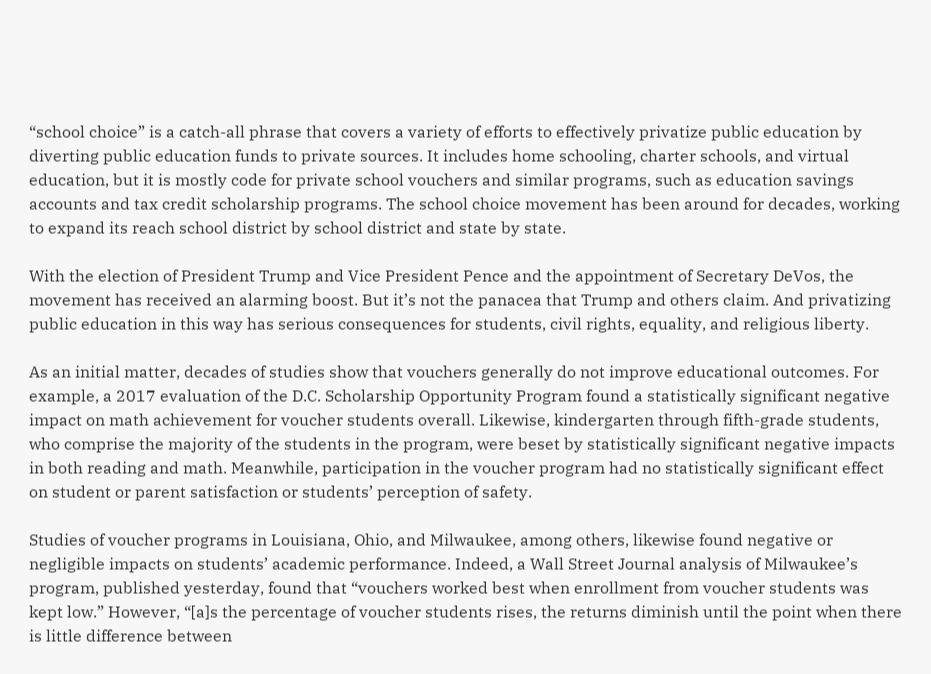“school choice” is a catch-all phrase that covers a variety of efforts to effectively privatize public education by diverting public education funds to private sources. It includes home schooling, charter schools, and virtual education, but it is mostly code for private school vouchers and similar programs, such as education savings accounts and tax credit scholarship programs. The school choice movement has been around for decades, working to expand its reach school district by school district and state by state.

With the election of President Trump and Vice President Pence and the appointment of Secretary DeVos, the movement has received an alarming boost. But it’s not the panacea that Trump and others claim. And privatizing public education in this way has serious consequences for students, civil rights, equality, and religious liberty.

As an initial matter, decades of studies show that vouchers generally do not improve educational outcomes. For example, a 2017 evaluation of the D.C. Scholarship Opportunity Program found a statistically significant negative impact on math achievement for voucher students overall. Likewise, kindergarten through fifth-grade students, who comprise the majority of the students in the program, were beset by statistically significant negative impacts in both reading and math. Meanwhile, participation in the voucher program had no statistically significant effect on student or parent satisfaction or students’ perception of safety.

Studies of voucher programs in Louisiana, Ohio, and Milwaukee, among others, likewise found negative or negligible impacts on students’ academic performance. Indeed, a Wall Street Journal analysis of Milwaukee’s program, published yesterday, found that “vouchers worked best when enrollment from voucher students was kept low.” However, “[a]s the percentage of voucher students rises, the returns diminish until the point when there is little difference between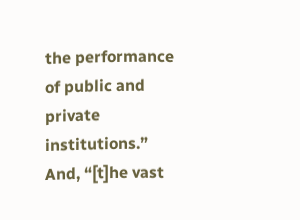the performance of public and private institutions.” And, “[t]he vast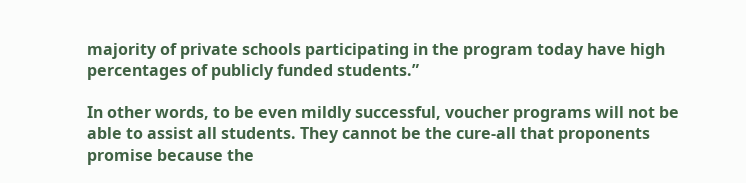majority of private schools participating in the program today have high percentages of publicly funded students.”

In other words, to be even mildly successful, voucher programs will not be able to assist all students. They cannot be the cure-all that proponents promise because the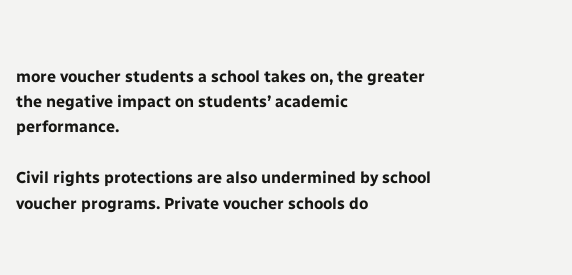more voucher students a school takes on, the greater the negative impact on students’ academic performance.

Civil rights protections are also undermined by school voucher programs. Private voucher schools do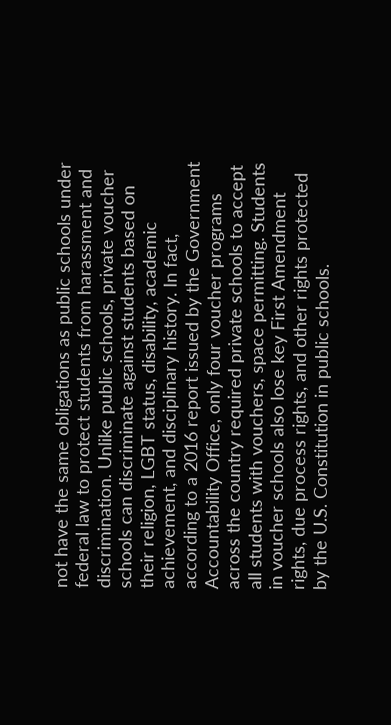not have the same obligations as public schools under federal law to protect students from harassment and discrimination. Unlike public schools, private voucher schools can discriminate against students based on their religion, LGBT status, disability, academic achievement, and disciplinary history. In fact, according to a 2016 report issued by the Government Accountability Office, only four voucher programs across the country required private schools to accept all students with vouchers, space permitting. Students in voucher schools also lose key First Amendment rights, due process rights, and other rights protected by the U.S. Constitution in public schools.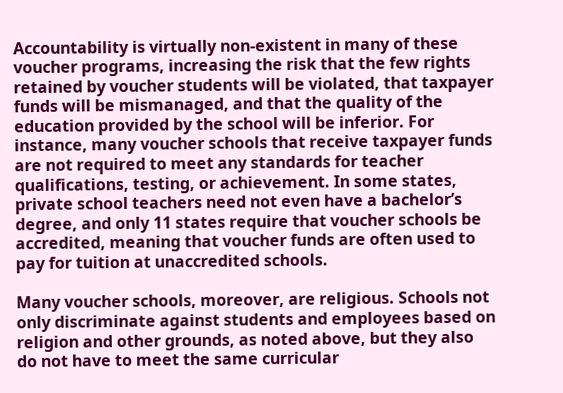Accountability is virtually non-existent in many of these voucher programs, increasing the risk that the few rights retained by voucher students will be violated, that taxpayer funds will be mismanaged, and that the quality of the education provided by the school will be inferior. For instance, many voucher schools that receive taxpayer funds are not required to meet any standards for teacher qualifications, testing, or achievement. In some states, private school teachers need not even have a bachelor’s degree, and only 11 states require that voucher schools be accredited, meaning that voucher funds are often used to pay for tuition at unaccredited schools.

Many voucher schools, moreover, are religious. Schools not only discriminate against students and employees based on religion and other grounds, as noted above, but they also do not have to meet the same curricular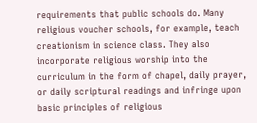requirements that public schools do. Many religious voucher schools, for example, teach creationism in science class. They also incorporate religious worship into the curriculum in the form of chapel, daily prayer, or daily scriptural readings and infringe upon basic principles of religious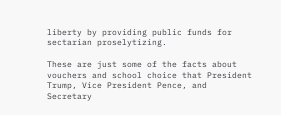liberty by providing public funds for sectarian proselytizing.

These are just some of the facts about vouchers and school choice that President Trump, Vice President Pence, and Secretary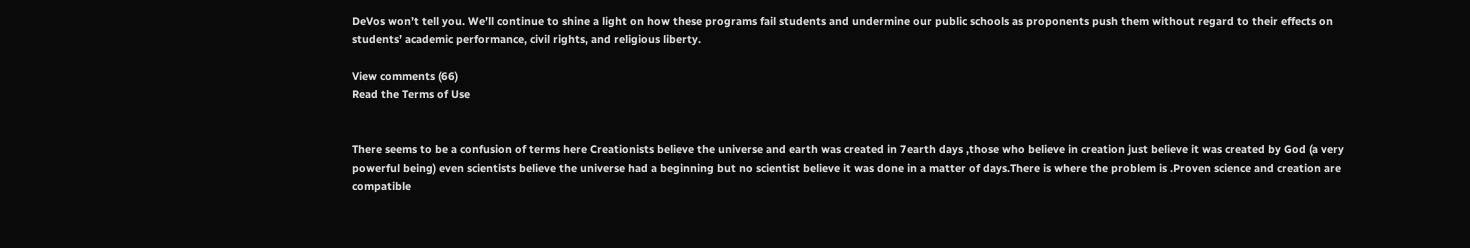DeVos won’t tell you. We’ll continue to shine a light on how these programs fail students and undermine our public schools as proponents push them without regard to their effects on students’ academic performance, civil rights, and religious liberty.

View comments (66)
Read the Terms of Use


There seems to be a confusion of terms here Creationists believe the universe and earth was created in 7earth days ,those who believe in creation just believe it was created by God (a very powerful being) even scientists believe the universe had a beginning but no scientist believe it was done in a matter of days.There is where the problem is .Proven science and creation are compatible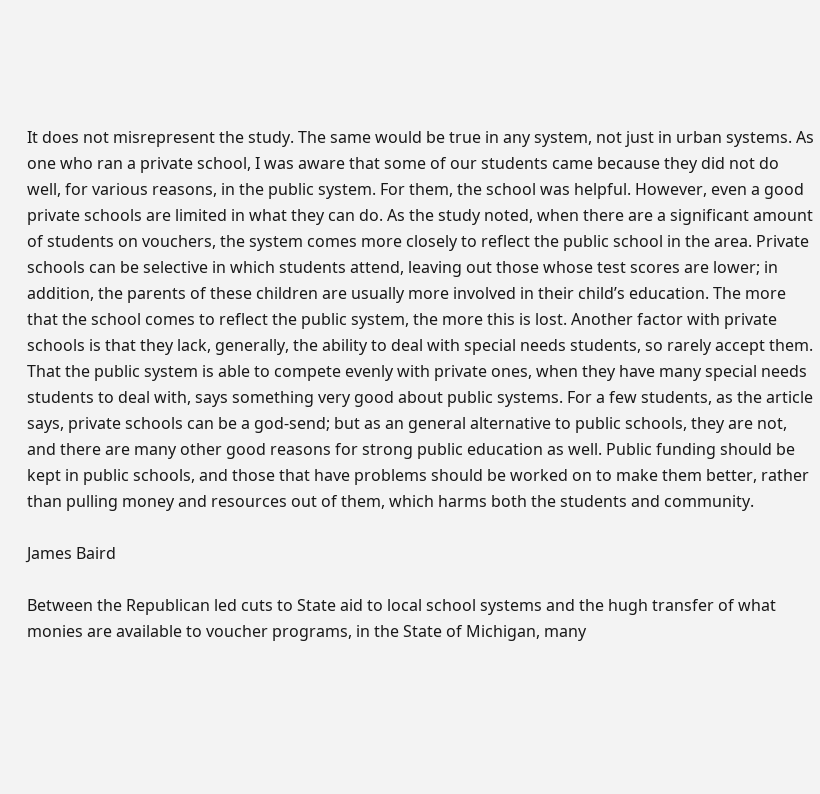It does not misrepresent the study. The same would be true in any system, not just in urban systems. As one who ran a private school, I was aware that some of our students came because they did not do well, for various reasons, in the public system. For them, the school was helpful. However, even a good private schools are limited in what they can do. As the study noted, when there are a significant amount of students on vouchers, the system comes more closely to reflect the public school in the area. Private schools can be selective in which students attend, leaving out those whose test scores are lower; in addition, the parents of these children are usually more involved in their child’s education. The more that the school comes to reflect the public system, the more this is lost. Another factor with private schools is that they lack, generally, the ability to deal with special needs students, so rarely accept them. That the public system is able to compete evenly with private ones, when they have many special needs students to deal with, says something very good about public systems. For a few students, as the article says, private schools can be a god-send; but as an general alternative to public schools, they are not, and there are many other good reasons for strong public education as well. Public funding should be kept in public schools, and those that have problems should be worked on to make them better, rather than pulling money and resources out of them, which harms both the students and community.

James Baird

Between the Republican led cuts to State aid to local school systems and the hugh transfer of what monies are available to voucher programs, in the State of Michigan, many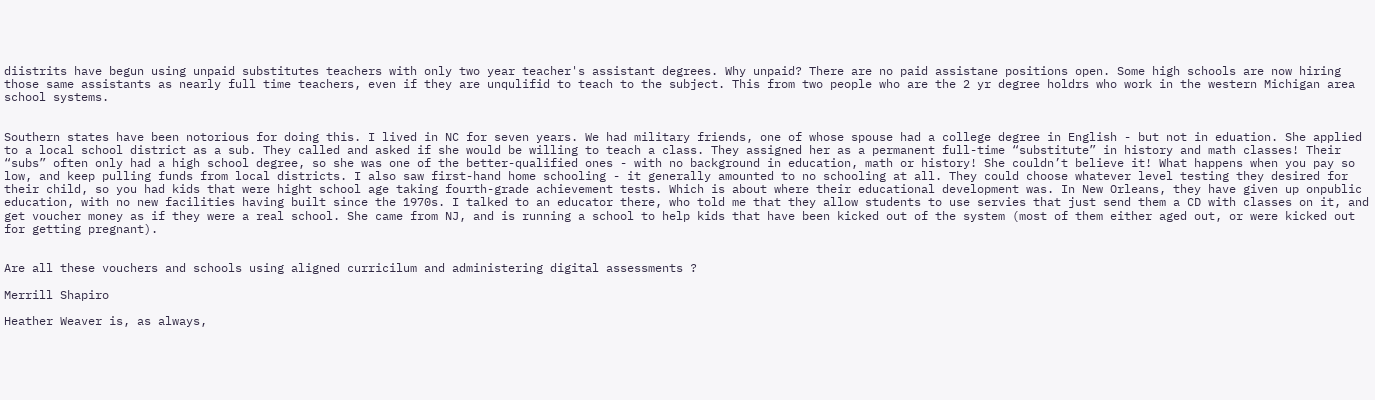diistrits have begun using unpaid substitutes teachers with only two year teacher's assistant degrees. Why unpaid? There are no paid assistane positions open. Some high schools are now hiring those same assistants as nearly full time teachers, even if they are unqulifid to teach to the subject. This from two people who are the 2 yr degree holdrs who work in the western Michigan area school systems.


Southern states have been notorious for doing this. I lived in NC for seven years. We had military friends, one of whose spouse had a college degree in English - but not in eduation. She applied to a local school district as a sub. They called and asked if she would be willing to teach a class. They assigned her as a permanent full-time “substitute” in history and math classes! Their “subs” often only had a high school degree, so she was one of the better-qualified ones - with no background in education, math or history! She couldn’t believe it! What happens when you pay so low, and keep pulling funds from local districts. I also saw first-hand home schooling - it generally amounted to no schooling at all. They could choose whatever level testing they desired for their child, so you had kids that were hight school age taking fourth-grade achievement tests. Which is about where their educational development was. In New Orleans, they have given up onpublic education, with no new facilities having built since the 1970s. I talked to an educator there, who told me that they allow students to use servies that just send them a CD with classes on it, and get voucher money as if they were a real school. She came from NJ, and is running a school to help kids that have been kicked out of the system (most of them either aged out, or were kicked out for getting pregnant).


Are all these vouchers and schools using aligned curricilum and administering digital assessments ?

Merrill Shapiro

Heather Weaver is, as always,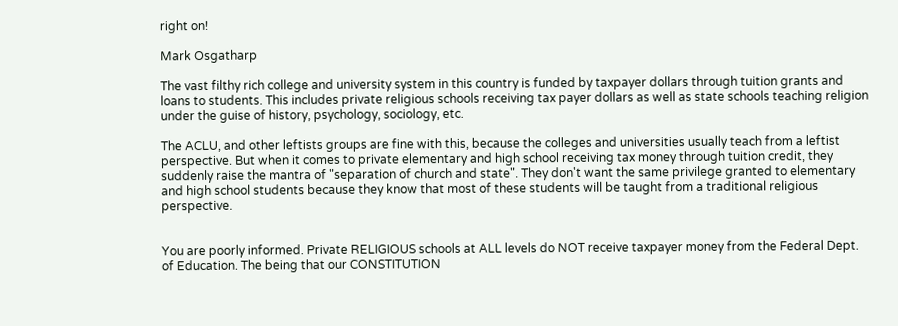right on!

Mark Osgatharp

The vast filthy rich college and university system in this country is funded by taxpayer dollars through tuition grants and loans to students. This includes private religious schools receiving tax payer dollars as well as state schools teaching religion under the guise of history, psychology, sociology, etc.

The ACLU, and other leftists groups are fine with this, because the colleges and universities usually teach from a leftist perspective. But when it comes to private elementary and high school receiving tax money through tuition credit, they suddenly raise the mantra of "separation of church and state". They don't want the same privilege granted to elementary and high school students because they know that most of these students will be taught from a traditional religious perspective.


You are poorly informed. Private RELIGIOUS schools at ALL levels do NOT receive taxpayer money from the Federal Dept. of Education. The being that our CONSTITUTION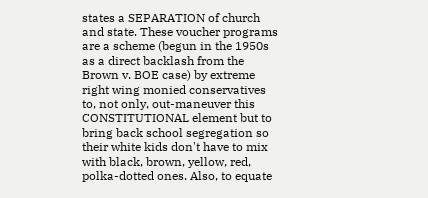states a SEPARATION of church and state. These voucher programs are a scheme (begun in the 1950s as a direct backlash from the Brown v. BOE case) by extreme right wing monied conservatives to, not only, out-maneuver this CONSTITUTIONAL element but to bring back school segregation so their white kids don't have to mix with black, brown, yellow, red, polka-dotted ones. Also, to equate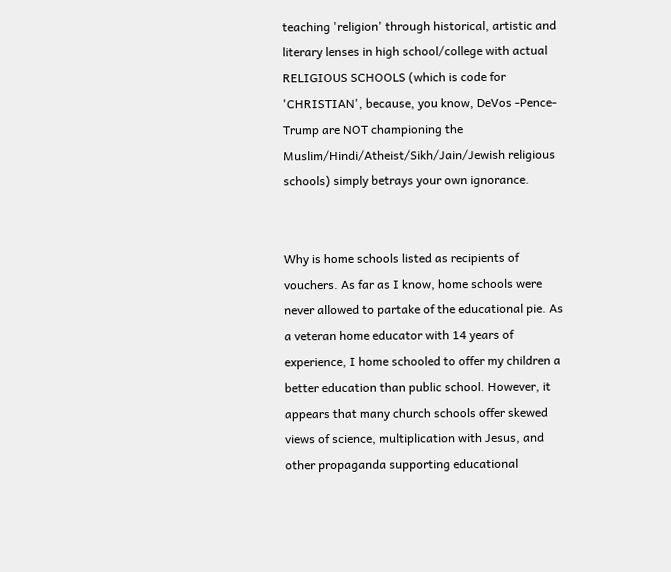teaching 'religion' through historical, artistic and literary lenses in high school/college with actual RELIGIOUS SCHOOLS (which is code for 'CHRISTIAN', because, you know, DeVos -Pence-Trump are NOT championing the Muslim/Hindi/Atheist/Sikh/Jain/Jewish religious schools) simply betrays your own ignorance.


Why is home schools listed as recipients of vouchers. As far as I know, home schools were never allowed to partake of the educational pie. As a veteran home educator with 14 years of experience, I home schooled to offer my children a better education than public school. However, it appears that many church schools offer skewed views of science, multiplication with Jesus, and other propaganda supporting educational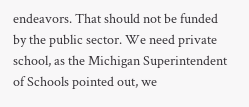endeavors. That should not be funded by the public sector. We need private school, as the Michigan Superintendent of Schools pointed out, we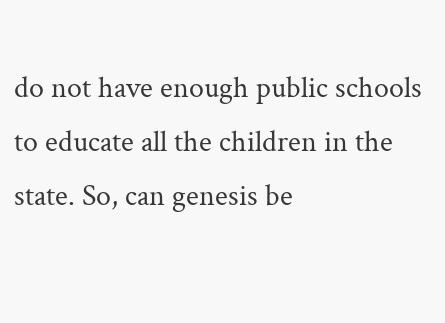do not have enough public schools to educate all the children in the state. So, can genesis be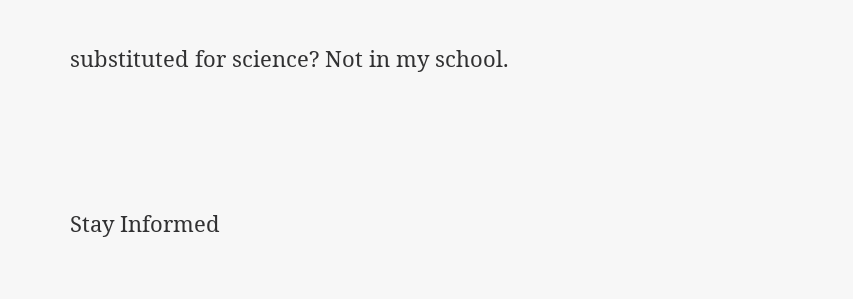substituted for science? Not in my school.




Stay Informed